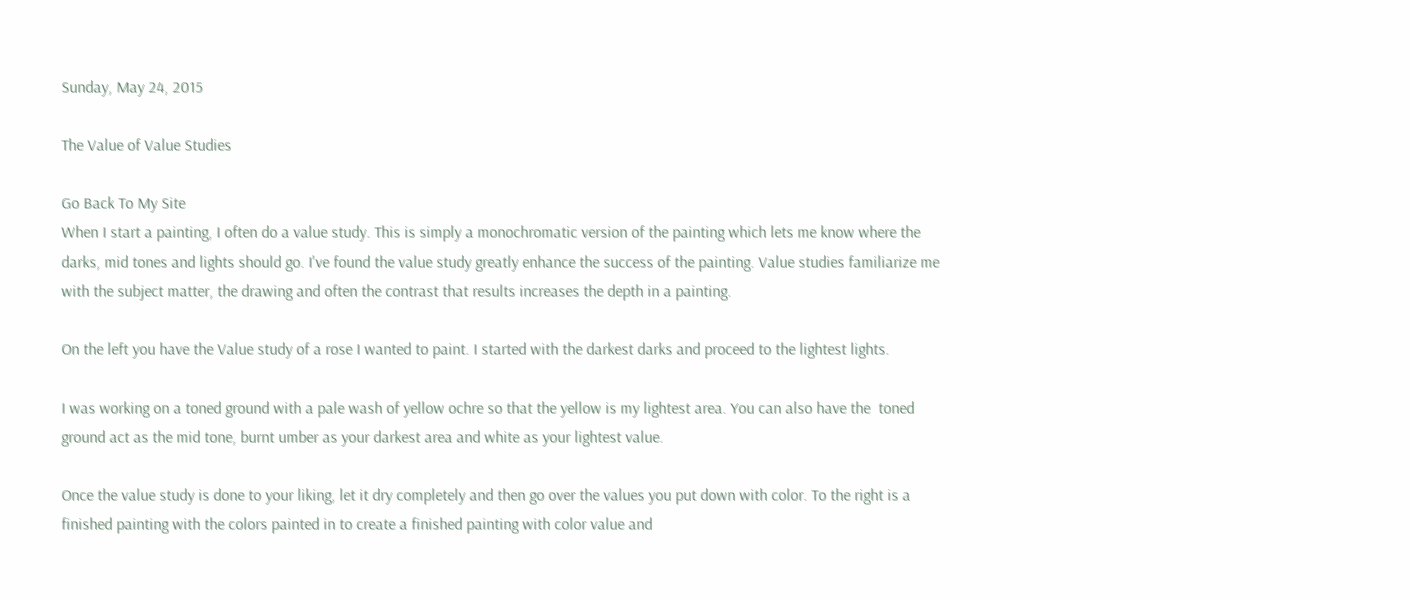Sunday, May 24, 2015

The Value of Value Studies

Go Back To My Site
When I start a painting, I often do a value study. This is simply a monochromatic version of the painting which lets me know where the darks, mid tones and lights should go. I've found the value study greatly enhance the success of the painting. Value studies familiarize me with the subject matter, the drawing and often the contrast that results increases the depth in a painting.

On the left you have the Value study of a rose I wanted to paint. I started with the darkest darks and proceed to the lightest lights.

I was working on a toned ground with a pale wash of yellow ochre so that the yellow is my lightest area. You can also have the  toned ground act as the mid tone, burnt umber as your darkest area and white as your lightest value.

Once the value study is done to your liking, let it dry completely and then go over the values you put down with color. To the right is a finished painting with the colors painted in to create a finished painting with color value and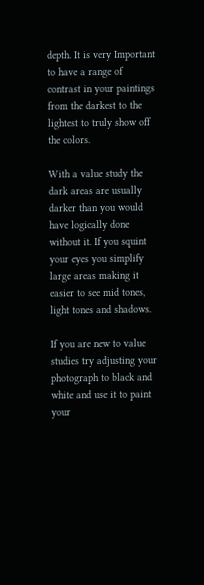depth. It is very Important to have a range of contrast in your paintings from the darkest to the lightest to truly show off the colors.

With a value study the dark areas are usually darker than you would have logically done without it. If you squint your eyes you simplify large areas making it easier to see mid tones, light tones and shadows.

If you are new to value studies try adjusting your photograph to black and white and use it to paint your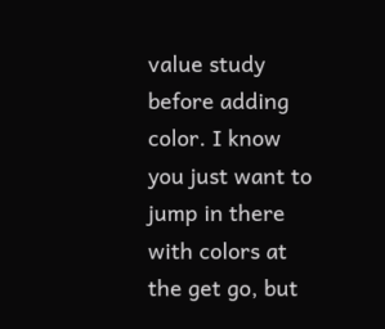value study before adding color. I know you just want to jump in there with colors at the get go, but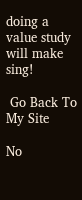doing a value study will make sing!

 Go Back To My Site

No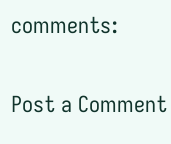comments:

Post a Comment